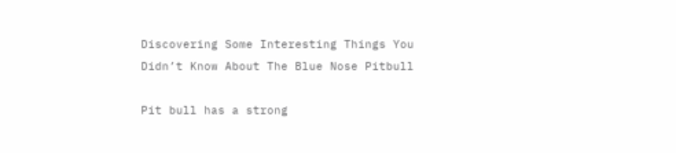Discovering Some Interesting Things You Didn’t Know About The Blue Nose Pitbull

Pit bull has a strong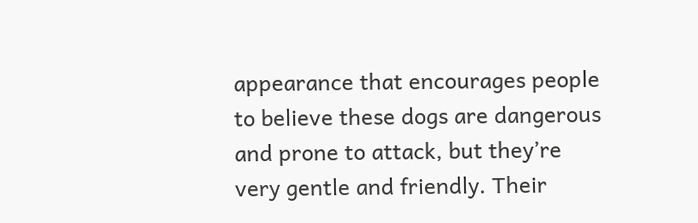appearance that encourages people to believe these dogs are dangerous and prone to attack, but they’re very gentle and friendly. Their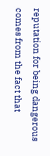reputation for being dangerous comes from the fact that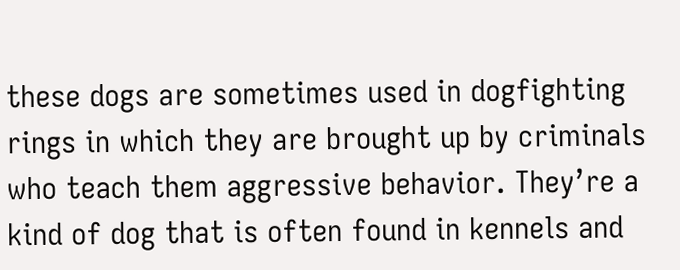these dogs are sometimes used in dogfighting rings in which they are brought up by criminals who teach them aggressive behavior. They’re a kind of dog that is often found in kennels and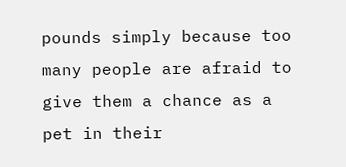pounds simply because too many people are afraid to give them a chance as a pet in their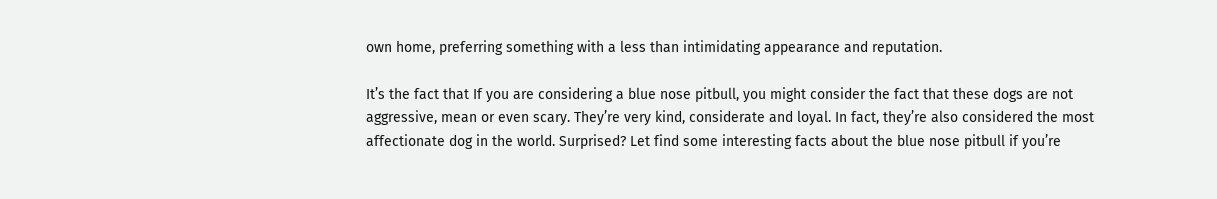own home, preferring something with a less than intimidating appearance and reputation.

It’s the fact that If you are considering a blue nose pitbull, you might consider the fact that these dogs are not aggressive, mean or even scary. They’re very kind, considerate and loyal. In fact, they’re also considered the most affectionate dog in the world. Surprised? Let find some interesting facts about the blue nose pitbull if you’re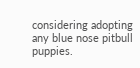considering adopting any blue nose pitbull puppies.